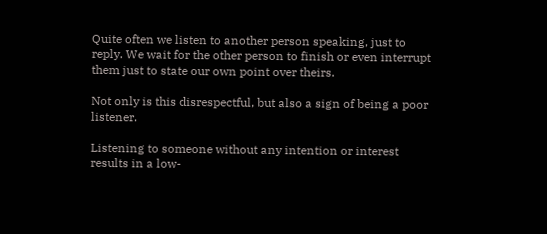Quite often we listen to another person speaking, just to reply. We wait for the other person to finish or even interrupt them just to state our own point over theirs.

Not only is this disrespectful, but also a sign of being a poor listener.

Listening to someone without any intention or interest results in a low-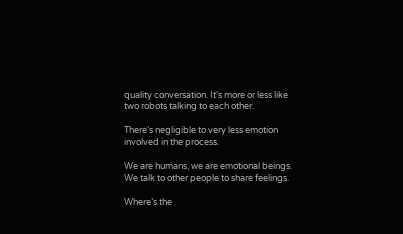quality conversation. It’s more or less like two robots talking to each other.

There’s negligible to very less emotion involved in the process.

We are humans, we are emotional beings. We talk to other people to share feelings.

Where’s the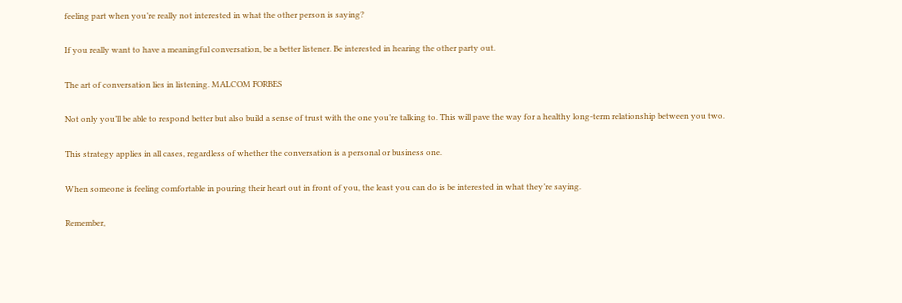feeling part when you’re really not interested in what the other person is saying?

If you really want to have a meaningful conversation, be a better listener. Be interested in hearing the other party out.

The art of conversation lies in listening. MALCOM FORBES

Not only you’ll be able to respond better but also build a sense of trust with the one you’re talking to. This will pave the way for a healthy long-term relationship between you two.

This strategy applies in all cases, regardless of whether the conversation is a personal or business one.

When someone is feeling comfortable in pouring their heart out in front of you, the least you can do is be interested in what they’re saying.

Remember,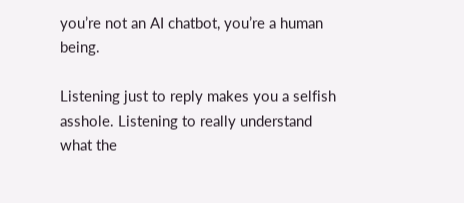you’re not an AI chatbot, you’re a human being.

Listening just to reply makes you a selfish asshole. Listening to really understand what the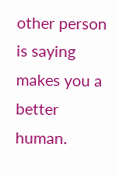other person is saying makes you a better human.